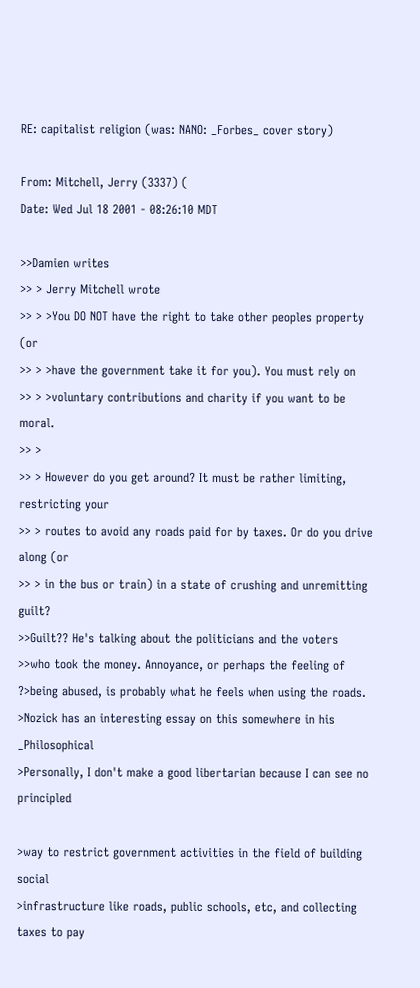RE: capitalist religion (was: NANO: _Forbes_ cover story)

From: Mitchell, Jerry (3337) (
Date: Wed Jul 18 2001 - 08:26:10 MDT

>>Damien writes
>> > Jerry Mitchell wrote
>> > >You DO NOT have the right to take other peoples property (or
>> > >have the government take it for you). You must rely on
>> > >voluntary contributions and charity if you want to be moral.
>> >
>> > However do you get around? It must be rather limiting, restricting your
>> > routes to avoid any roads paid for by taxes. Or do you drive along (or
>> > in the bus or train) in a state of crushing and unremitting guilt?
>>Guilt?? He's talking about the politicians and the voters
>>who took the money. Annoyance, or perhaps the feeling of
?>being abused, is probably what he feels when using the roads.
>Nozick has an interesting essay on this somewhere in his _Philosophical
>Personally, I don't make a good libertarian because I can see no principled

>way to restrict government activities in the field of building social
>infrastructure like roads, public schools, etc, and collecting taxes to pay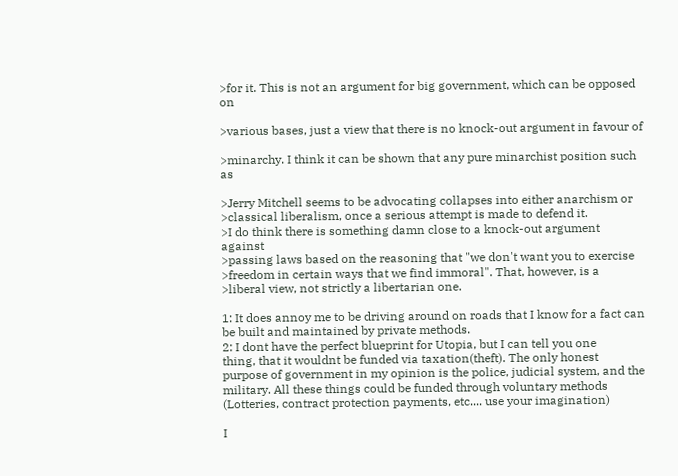>for it. This is not an argument for big government, which can be opposed on

>various bases, just a view that there is no knock-out argument in favour of

>minarchy. I think it can be shown that any pure minarchist position such as

>Jerry Mitchell seems to be advocating collapses into either anarchism or
>classical liberalism, once a serious attempt is made to defend it.
>I do think there is something damn close to a knock-out argument against
>passing laws based on the reasoning that "we don't want you to exercise
>freedom in certain ways that we find immoral". That, however, is a
>liberal view, not strictly a libertarian one.

1: It does annoy me to be driving around on roads that I know for a fact can
be built and maintained by private methods.
2: I dont have the perfect blueprint for Utopia, but I can tell you one
thing, that it wouldnt be funded via taxation(theft). The only honest
purpose of government in my opinion is the police, judicial system, and the
military. All these things could be funded through voluntary methods
(Lotteries, contract protection payments, etc.... use your imagination)

I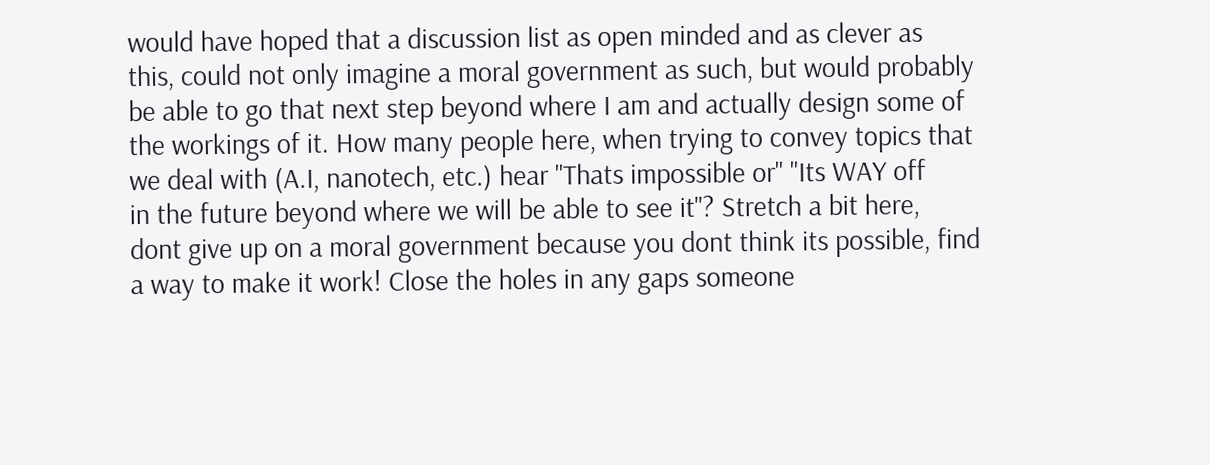would have hoped that a discussion list as open minded and as clever as
this, could not only imagine a moral government as such, but would probably
be able to go that next step beyond where I am and actually design some of
the workings of it. How many people here, when trying to convey topics that
we deal with (A.I, nanotech, etc.) hear "Thats impossible or" "Its WAY off
in the future beyond where we will be able to see it"? Stretch a bit here,
dont give up on a moral government because you dont think its possible, find
a way to make it work! Close the holes in any gaps someone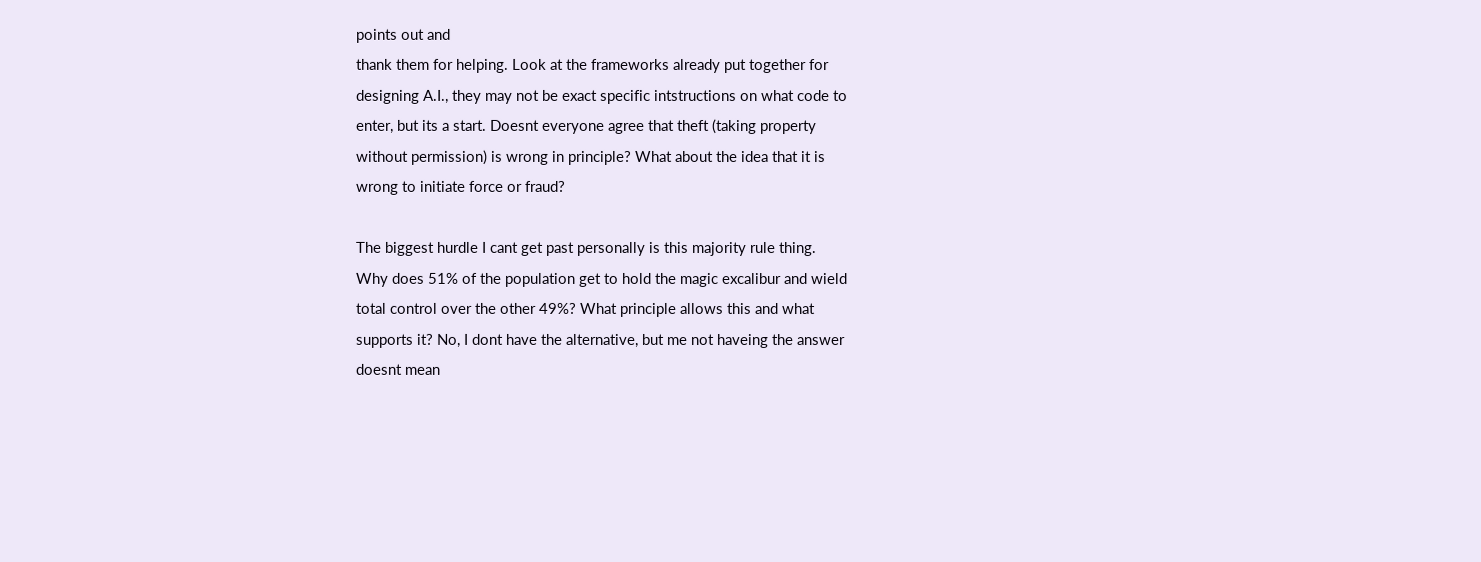points out and
thank them for helping. Look at the frameworks already put together for
designing A.I., they may not be exact specific intstructions on what code to
enter, but its a start. Doesnt everyone agree that theft (taking property
without permission) is wrong in principle? What about the idea that it is
wrong to initiate force or fraud?

The biggest hurdle I cant get past personally is this majority rule thing.
Why does 51% of the population get to hold the magic excalibur and wield
total control over the other 49%? What principle allows this and what
supports it? No, I dont have the alternative, but me not haveing the answer
doesnt mean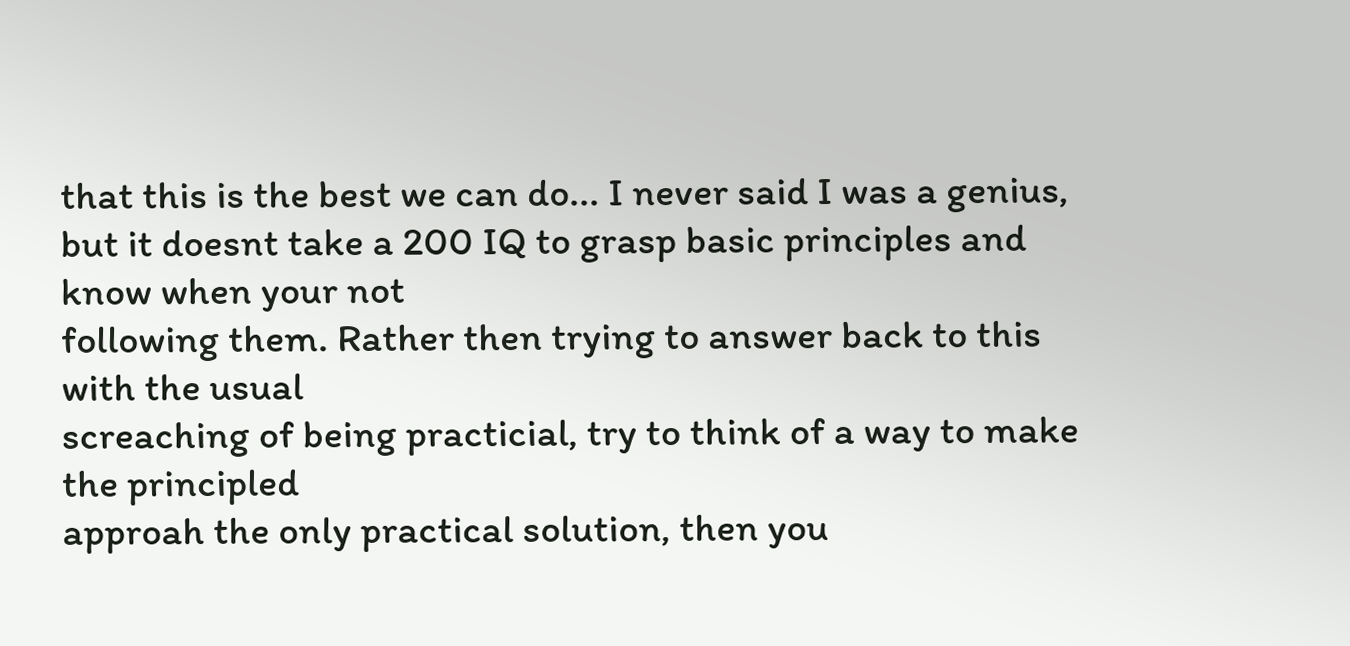that this is the best we can do... I never said I was a genius,
but it doesnt take a 200 IQ to grasp basic principles and know when your not
following them. Rather then trying to answer back to this with the usual
screaching of being practicial, try to think of a way to make the principled
approah the only practical solution, then you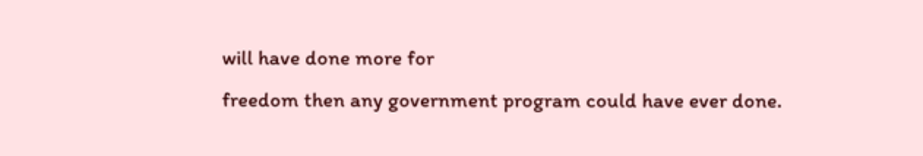will have done more for
freedom then any government program could have ever done.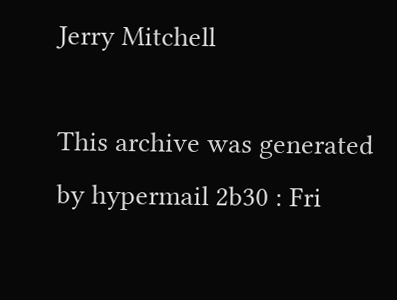Jerry Mitchell

This archive was generated by hypermail 2b30 : Fri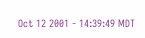Oct 12 2001 - 14:39:49 MDT